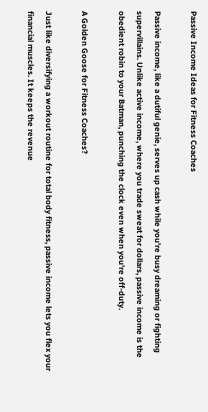Passive Income Ideas for Fitness Coaches

Passive income, like a dutiful genie, serves up cash while you're busy dreaming or fighting supervillains. Unlike active income, where you trade sweat for dollars, passive income is the obedient robin to your Batman, punching the clock even when you're off-duty.

A Golden Goose for Fitness Coaches?

Just like diversifying a workout routine for total body fitness, passive income lets you flex your financial muscles. It keeps the revenue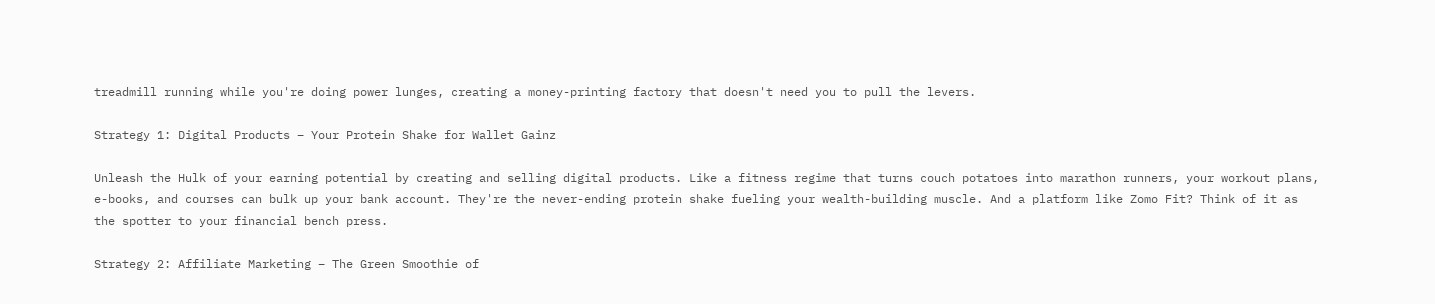treadmill running while you're doing power lunges, creating a money-printing factory that doesn't need you to pull the levers.

Strategy 1: Digital Products – Your Protein Shake for Wallet Gainz

Unleash the Hulk of your earning potential by creating and selling digital products. Like a fitness regime that turns couch potatoes into marathon runners, your workout plans, e-books, and courses can bulk up your bank account. They're the never-ending protein shake fueling your wealth-building muscle. And a platform like Zomo Fit? Think of it as the spotter to your financial bench press.

Strategy 2: Affiliate Marketing – The Green Smoothie of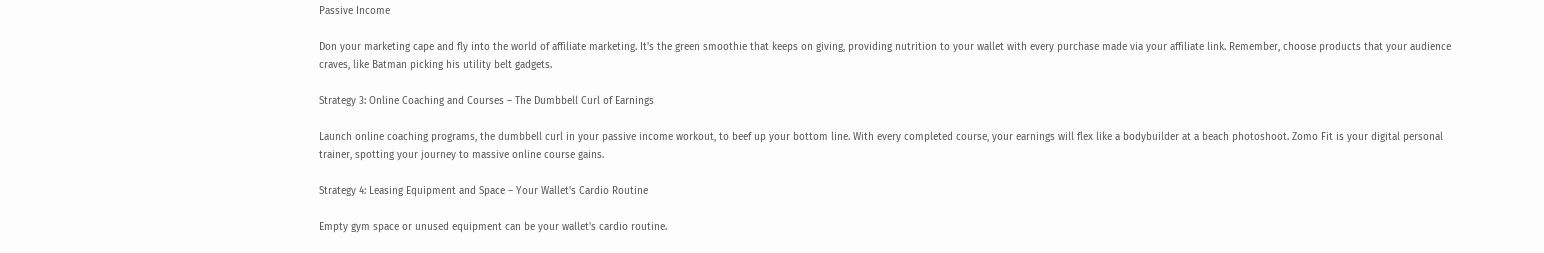Passive Income

Don your marketing cape and fly into the world of affiliate marketing. It's the green smoothie that keeps on giving, providing nutrition to your wallet with every purchase made via your affiliate link. Remember, choose products that your audience craves, like Batman picking his utility belt gadgets.

Strategy 3: Online Coaching and Courses – The Dumbbell Curl of Earnings

Launch online coaching programs, the dumbbell curl in your passive income workout, to beef up your bottom line. With every completed course, your earnings will flex like a bodybuilder at a beach photoshoot. Zomo Fit is your digital personal trainer, spotting your journey to massive online course gains.

Strategy 4: Leasing Equipment and Space – Your Wallet's Cardio Routine

Empty gym space or unused equipment can be your wallet's cardio routine.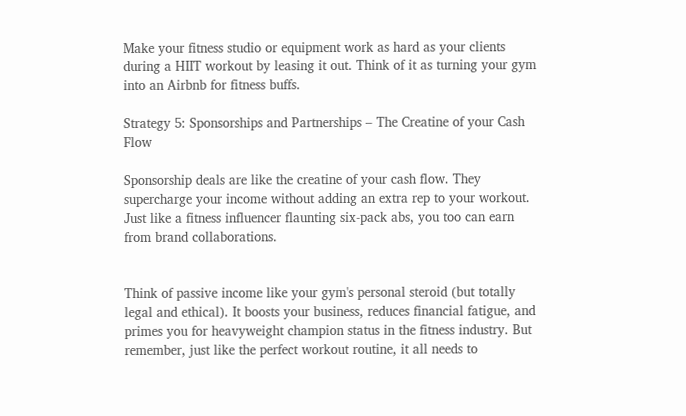Make your fitness studio or equipment work as hard as your clients during a HIIT workout by leasing it out. Think of it as turning your gym into an Airbnb for fitness buffs.

Strategy 5: Sponsorships and Partnerships – The Creatine of your Cash Flow

Sponsorship deals are like the creatine of your cash flow. They supercharge your income without adding an extra rep to your workout. Just like a fitness influencer flaunting six-pack abs, you too can earn from brand collaborations.


Think of passive income like your gym's personal steroid (but totally legal and ethical). It boosts your business, reduces financial fatigue, and primes you for heavyweight champion status in the fitness industry. But remember, just like the perfect workout routine, it all needs to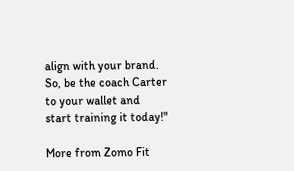align with your brand. So, be the coach Carter to your wallet and start training it today!"

More from Zomo Fit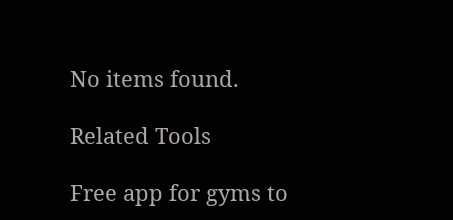No items found.

Related Tools

Free app for gyms to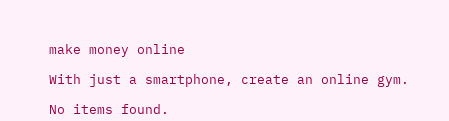make money online

With just a smartphone, create an online gym.

No items found.